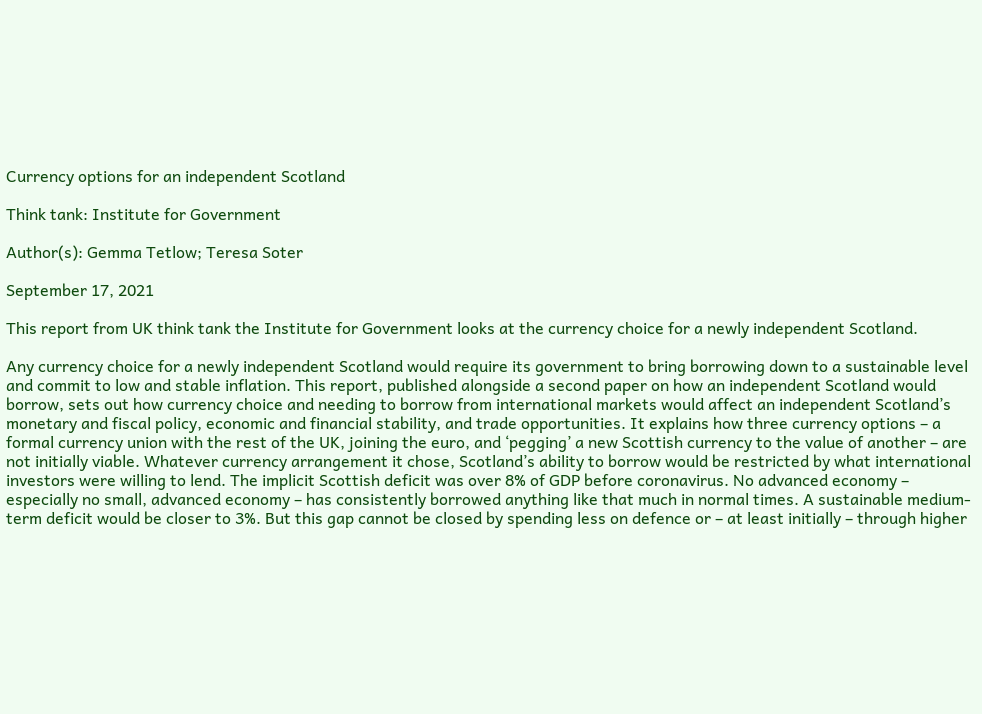Currency options for an independent Scotland

Think tank: Institute for Government

Author(s): Gemma Tetlow; Teresa Soter

September 17, 2021

This report from UK think tank the Institute for Government looks at the currency choice for a newly independent Scotland.

Any currency choice for a newly independent Scotland would require its government to bring borrowing down to a sustainable level and commit to low and stable inflation. This report, published alongside a second paper on how an independent Scotland would borrow, sets out how currency choice and needing to borrow from international markets would affect an independent Scotland’s monetary and fiscal policy, economic and financial stability, and trade opportunities. It explains how three currency options – a formal currency union with the rest of the UK, joining the euro, and ‘pegging’ a new Scottish currency to the value of another – are not initially viable. Whatever currency arrangement it chose, Scotland’s ability to borrow would be restricted by what international investors were willing to lend. The implicit Scottish deficit was over 8% of GDP before coronavirus. No advanced economy – especially no small, advanced economy – has consistently borrowed anything like that much in normal times. A sustainable medium-term deficit would be closer to 3%. But this gap cannot be closed by spending less on defence or – at least initially – through higher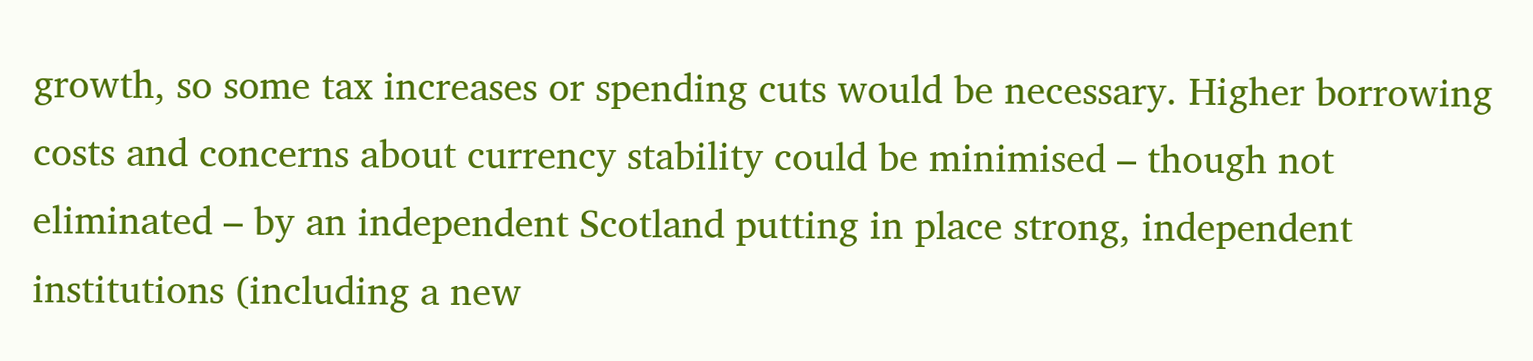growth, so some tax increases or spending cuts would be necessary. Higher borrowing costs and concerns about currency stability could be minimised – though not eliminated – by an independent Scotland putting in place strong, independent institutions (including a new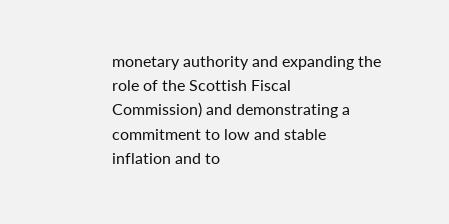monetary authority and expanding the role of the Scottish Fiscal Commission) and demonstrating a commitment to low and stable inflation and to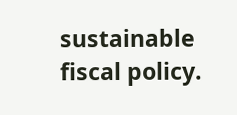sustainable fiscal policy.